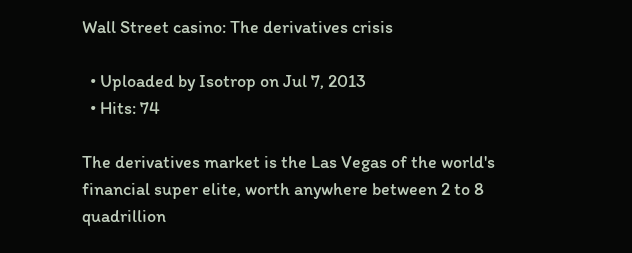Wall Street casino: The derivatives crisis

  • Uploaded by Isotrop on Jul 7, 2013
  • Hits: 74

The derivatives market is the Las Vegas of the world's financial super elite, worth anywhere between 2 to 8 quadrillion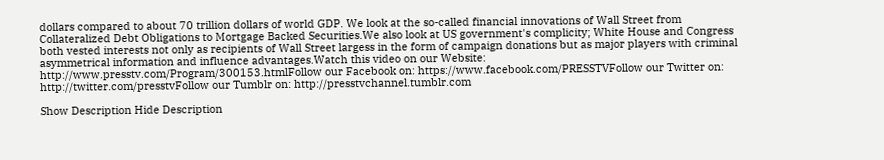dollars compared to about 70 trillion dollars of world GDP. We look at the so-called financial innovations of Wall Street from Collateralized Debt Obligations to Mortgage Backed Securities.We also look at US government's complicity; White House and Congress both vested interests not only as recipients of Wall Street largess in the form of campaign donations but as major players with criminal asymmetrical information and influence advantages.Watch this video on our Website: http://www.presstv.com/Program/300153.htmlFollow our Facebook on: https://www.facebook.com/PRESSTVFollow our Twitter on: http://twitter.com/presstvFollow our Tumblr on: http://presstvchannel.tumblr.com

Show Description Hide Description